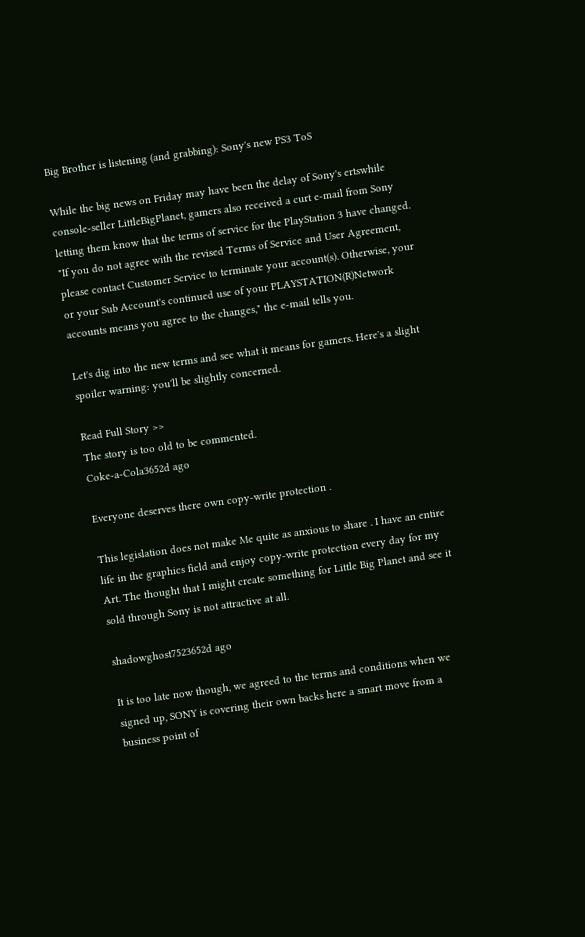Big Brother is listening (and grabbing): Sony's new PS3 ToS

While the big news on Friday may have been the delay of Sony's ertswhile console-seller LittleBigPlanet, gamers also received a curt e-mail from Sony letting them know that the terms of service for the PlayStation 3 have changed. "If you do not agree with the revised Terms of Service and User Agreement, please contact Customer Service to terminate your account(s). Otherwise, your or your Sub Account's continued use of your PLAYSTATION(R)Network accounts means you agree to the changes," the e-mail tells you.

Let's dig into the new terms and see what it means for gamers. Here's a slight spoiler warning: you'll be slightly concerned.

Read Full Story >>
The story is too old to be commented.
Coke-a-Cola3652d ago

Everyone deserves there own copy-write protection .

This legislation does not make Me quite as anxious to share . I have an entire life in the graphics field and enjoy copy-write protection every day for my Art. The thought that I might create something for Little Big Planet and see it sold through Sony is not attractive at all.

shadowghost7523652d ago

It is too late now though, we agreed to the terms and conditions when we signed up, SONY is covering their own backs here a smart move from a business point of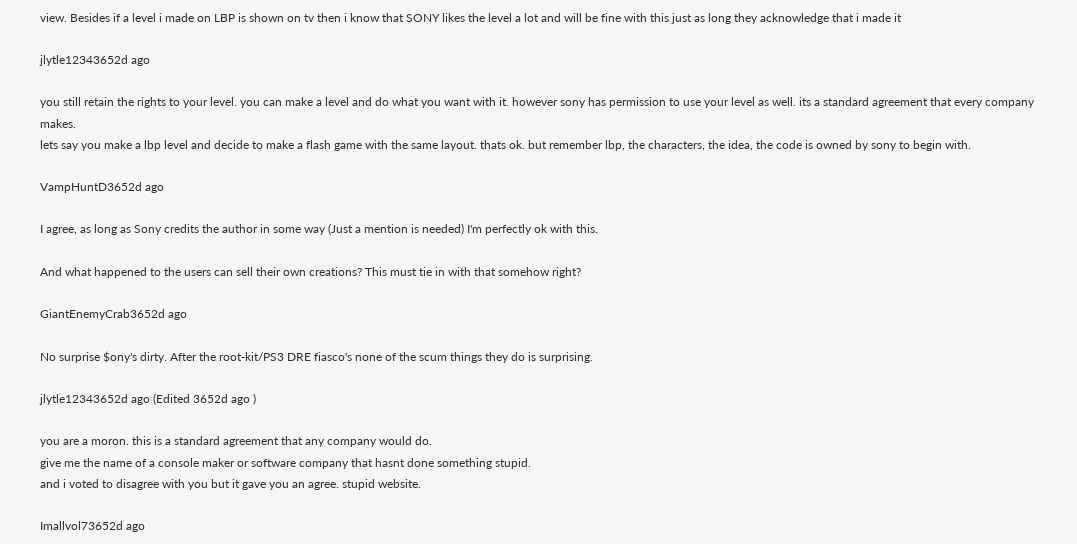view. Besides if a level i made on LBP is shown on tv then i know that SONY likes the level a lot and will be fine with this just as long they acknowledge that i made it

jlytle12343652d ago

you still retain the rights to your level. you can make a level and do what you want with it. however sony has permission to use your level as well. its a standard agreement that every company makes.
lets say you make a lbp level and decide to make a flash game with the same layout. thats ok. but remember lbp, the characters, the idea, the code is owned by sony to begin with.

VampHuntD3652d ago

I agree, as long as Sony credits the author in some way (Just a mention is needed) I'm perfectly ok with this.

And what happened to the users can sell their own creations? This must tie in with that somehow right?

GiantEnemyCrab3652d ago

No surprise $ony's dirty. After the root-kit/PS3 DRE fiasco's none of the scum things they do is surprising.

jlytle12343652d ago (Edited 3652d ago )

you are a moron. this is a standard agreement that any company would do.
give me the name of a console maker or software company that hasnt done something stupid.
and i voted to disagree with you but it gave you an agree. stupid website.

Imallvol73652d ago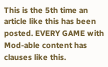This is the 5th time an article like this has been posted. EVERY GAME with Mod-able content has clauses like this.